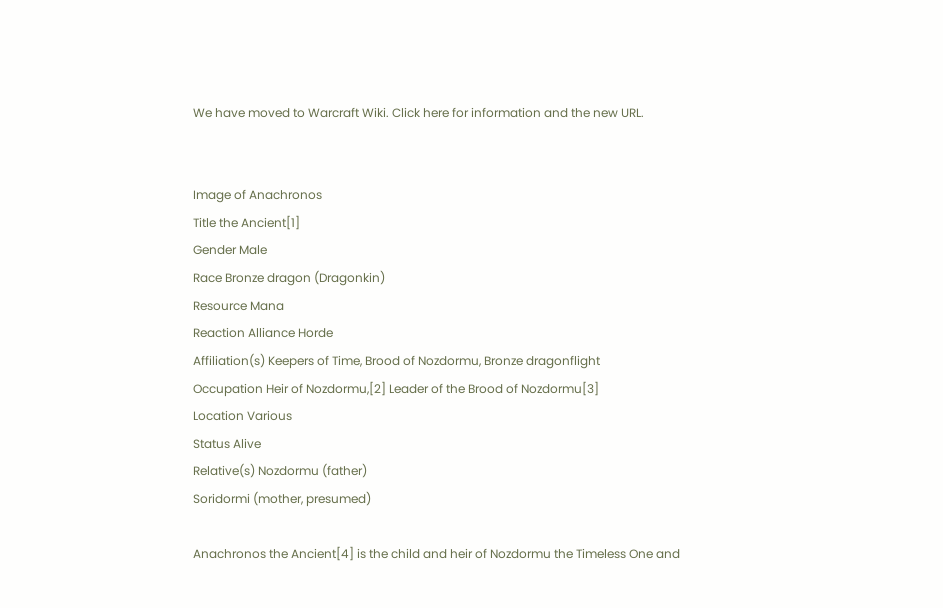We have moved to Warcraft Wiki. Click here for information and the new URL.


Image of Anachronos
Title the Ancient[1]
Gender Male
Race Bronze dragon (Dragonkin)
Resource Mana
Reaction Alliance Horde
Affiliation(s) Keepers of Time, Brood of Nozdormu, Bronze dragonflight
Occupation Heir of Nozdormu,[2] Leader of the Brood of Nozdormu[3]
Location Various
Status Alive
Relative(s) Nozdormu (father)
Soridormi (mother, presumed)

Anachronos the Ancient[4] is the child and heir of Nozdormu the Timeless One and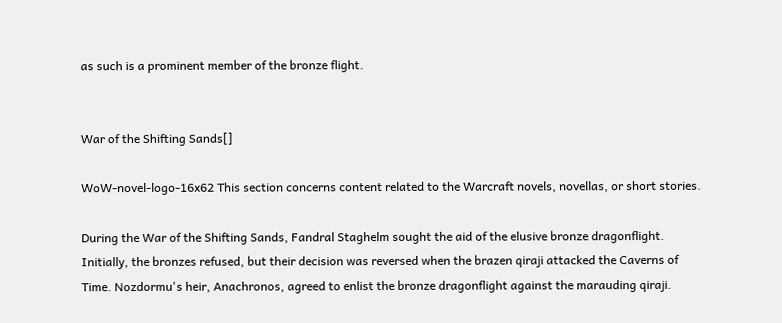as such is a prominent member of the bronze flight.


War of the Shifting Sands[]

WoW-novel-logo-16x62 This section concerns content related to the Warcraft novels, novellas, or short stories.

During the War of the Shifting Sands, Fandral Staghelm sought the aid of the elusive bronze dragonflight. Initially, the bronzes refused, but their decision was reversed when the brazen qiraji attacked the Caverns of Time. Nozdormu's heir, Anachronos, agreed to enlist the bronze dragonflight against the marauding qiraji.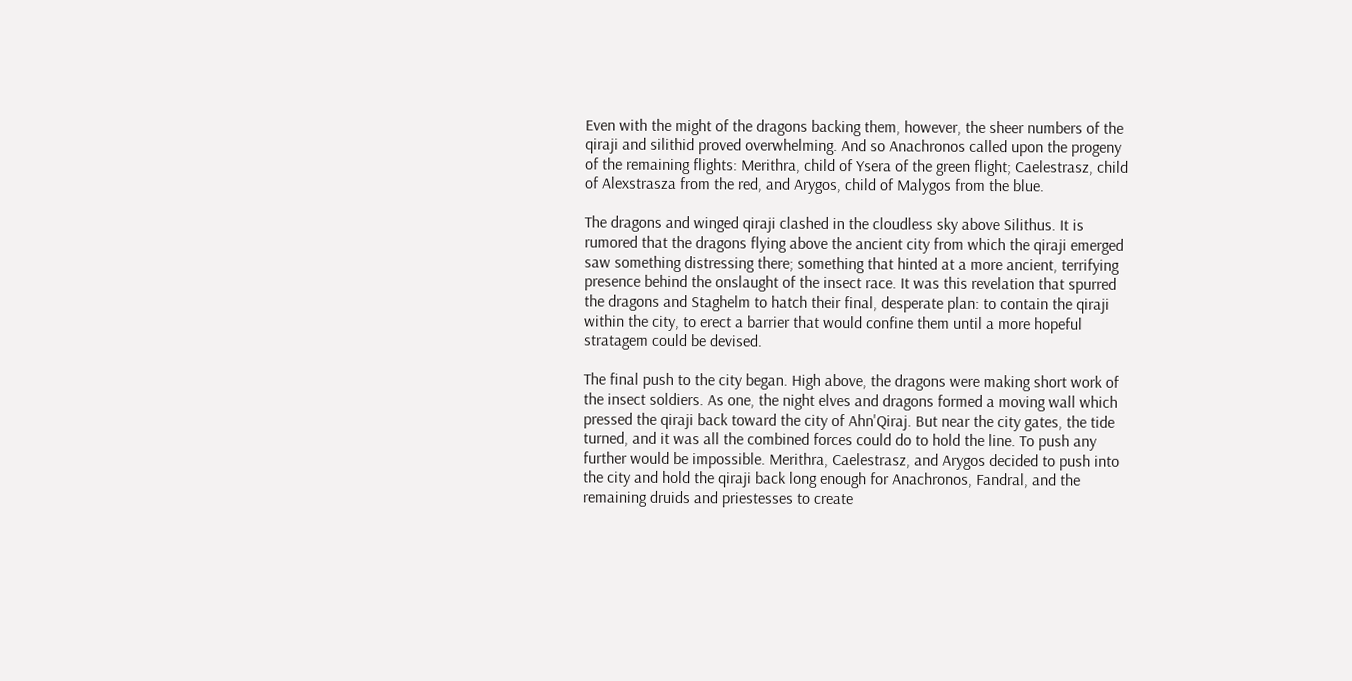Even with the might of the dragons backing them, however, the sheer numbers of the qiraji and silithid proved overwhelming. And so Anachronos called upon the progeny of the remaining flights: Merithra, child of Ysera of the green flight; Caelestrasz, child of Alexstrasza from the red, and Arygos, child of Malygos from the blue.

The dragons and winged qiraji clashed in the cloudless sky above Silithus. It is rumored that the dragons flying above the ancient city from which the qiraji emerged saw something distressing there; something that hinted at a more ancient, terrifying presence behind the onslaught of the insect race. It was this revelation that spurred the dragons and Staghelm to hatch their final, desperate plan: to contain the qiraji within the city, to erect a barrier that would confine them until a more hopeful stratagem could be devised.

The final push to the city began. High above, the dragons were making short work of the insect soldiers. As one, the night elves and dragons formed a moving wall which pressed the qiraji back toward the city of Ahn'Qiraj. But near the city gates, the tide turned, and it was all the combined forces could do to hold the line. To push any further would be impossible. Merithra, Caelestrasz, and Arygos decided to push into the city and hold the qiraji back long enough for Anachronos, Fandral, and the remaining druids and priestesses to create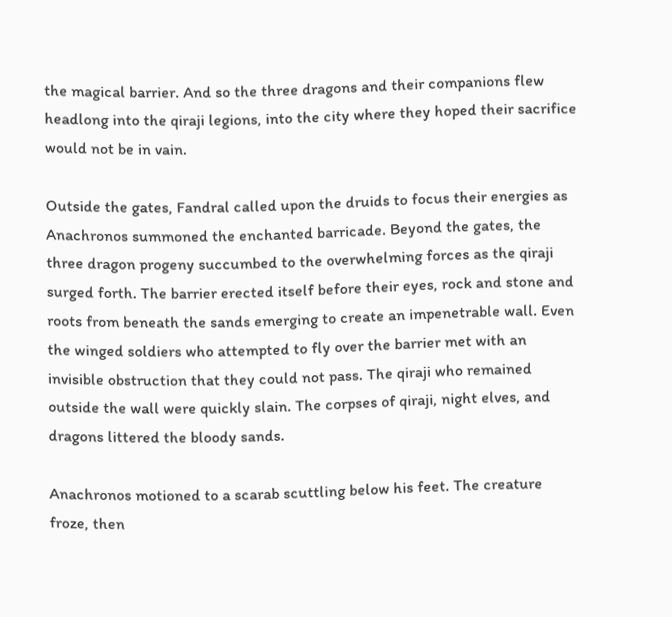the magical barrier. And so the three dragons and their companions flew headlong into the qiraji legions, into the city where they hoped their sacrifice would not be in vain.

Outside the gates, Fandral called upon the druids to focus their energies as Anachronos summoned the enchanted barricade. Beyond the gates, the three dragon progeny succumbed to the overwhelming forces as the qiraji surged forth. The barrier erected itself before their eyes, rock and stone and roots from beneath the sands emerging to create an impenetrable wall. Even the winged soldiers who attempted to fly over the barrier met with an invisible obstruction that they could not pass. The qiraji who remained outside the wall were quickly slain. The corpses of qiraji, night elves, and dragons littered the bloody sands.

Anachronos motioned to a scarab scuttling below his feet. The creature froze, then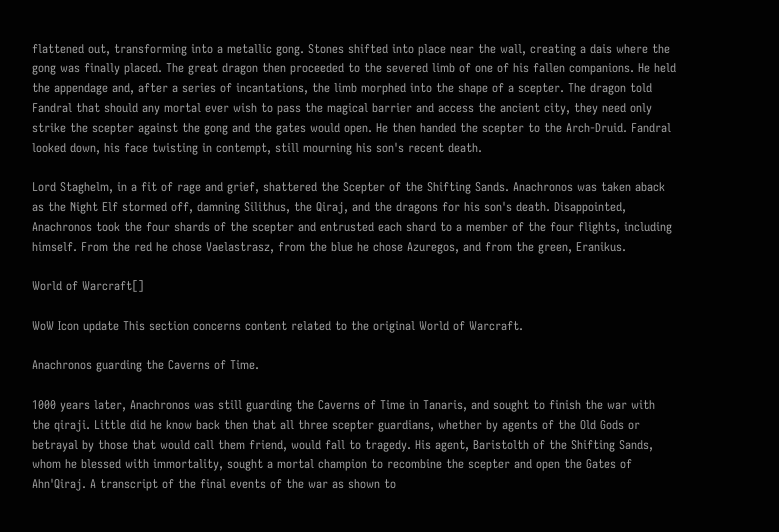flattened out, transforming into a metallic gong. Stones shifted into place near the wall, creating a dais where the gong was finally placed. The great dragon then proceeded to the severed limb of one of his fallen companions. He held the appendage and, after a series of incantations, the limb morphed into the shape of a scepter. The dragon told Fandral that should any mortal ever wish to pass the magical barrier and access the ancient city, they need only strike the scepter against the gong and the gates would open. He then handed the scepter to the Arch-Druid. Fandral looked down, his face twisting in contempt, still mourning his son's recent death.

Lord Staghelm, in a fit of rage and grief, shattered the Scepter of the Shifting Sands. Anachronos was taken aback as the Night Elf stormed off, damning Silithus, the Qiraj, and the dragons for his son's death. Disappointed, Anachronos took the four shards of the scepter and entrusted each shard to a member of the four flights, including himself. From the red he chose Vaelastrasz, from the blue he chose Azuregos, and from the green, Eranikus.

World of Warcraft[]

WoW Icon update This section concerns content related to the original World of Warcraft.

Anachronos guarding the Caverns of Time.

1000 years later, Anachronos was still guarding the Caverns of Time in Tanaris, and sought to finish the war with the qiraji. Little did he know back then that all three scepter guardians, whether by agents of the Old Gods or betrayal by those that would call them friend, would fall to tragedy. His agent, Baristolth of the Shifting Sands, whom he blessed with immortality, sought a mortal champion to recombine the scepter and open the Gates of Ahn'Qiraj. A transcript of the final events of the war as shown to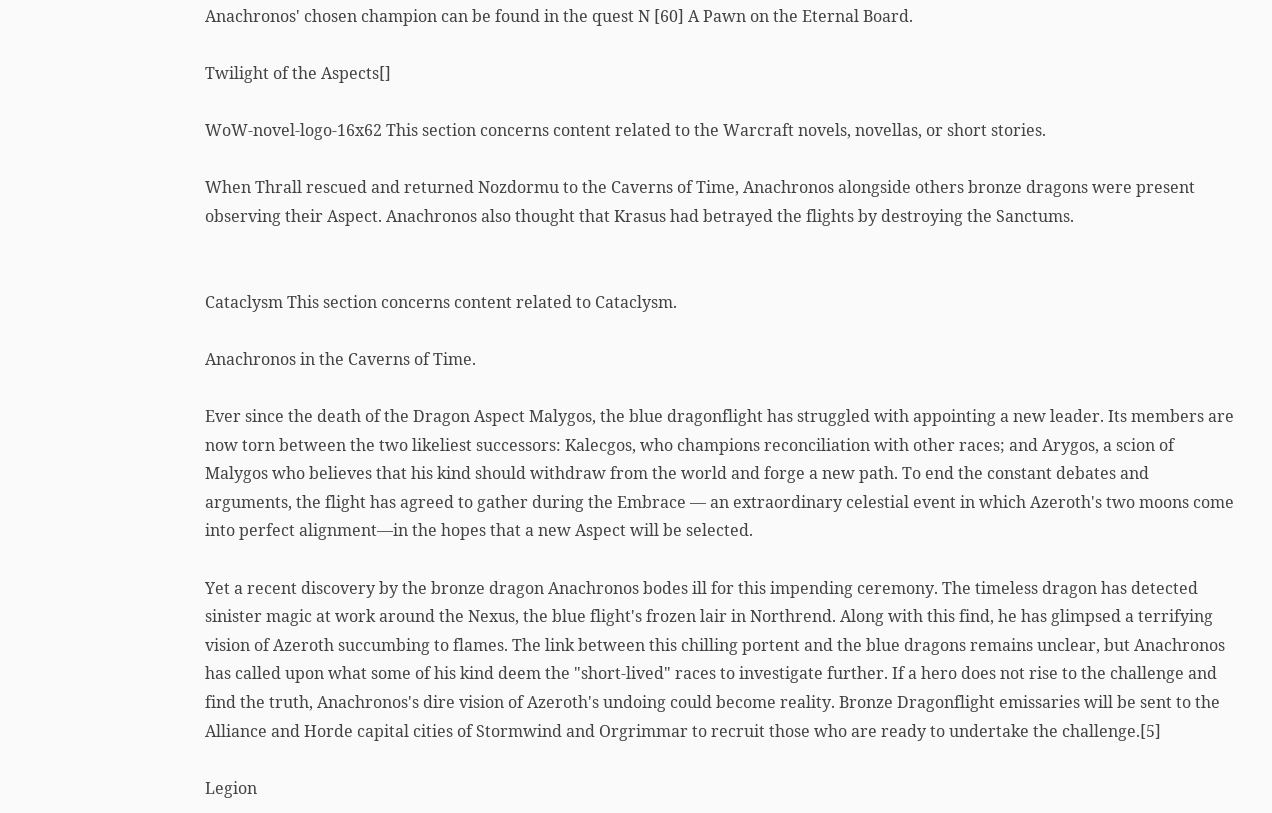Anachronos' chosen champion can be found in the quest N [60] A Pawn on the Eternal Board.

Twilight of the Aspects[]

WoW-novel-logo-16x62 This section concerns content related to the Warcraft novels, novellas, or short stories.

When Thrall rescued and returned Nozdormu to the Caverns of Time, Anachronos alongside others bronze dragons were present observing their Aspect. Anachronos also thought that Krasus had betrayed the flights by destroying the Sanctums.


Cataclysm This section concerns content related to Cataclysm.

Anachronos in the Caverns of Time.

Ever since the death of the Dragon Aspect Malygos, the blue dragonflight has struggled with appointing a new leader. Its members are now torn between the two likeliest successors: Kalecgos, who champions reconciliation with other races; and Arygos, a scion of Malygos who believes that his kind should withdraw from the world and forge a new path. To end the constant debates and arguments, the flight has agreed to gather during the Embrace — an extraordinary celestial event in which Azeroth's two moons come into perfect alignment—in the hopes that a new Aspect will be selected.

Yet a recent discovery by the bronze dragon Anachronos bodes ill for this impending ceremony. The timeless dragon has detected sinister magic at work around the Nexus, the blue flight's frozen lair in Northrend. Along with this find, he has glimpsed a terrifying vision of Azeroth succumbing to flames. The link between this chilling portent and the blue dragons remains unclear, but Anachronos has called upon what some of his kind deem the "short-lived" races to investigate further. If a hero does not rise to the challenge and find the truth, Anachronos's dire vision of Azeroth's undoing could become reality. Bronze Dragonflight emissaries will be sent to the Alliance and Horde capital cities of Stormwind and Orgrimmar to recruit those who are ready to undertake the challenge.[5]

Legion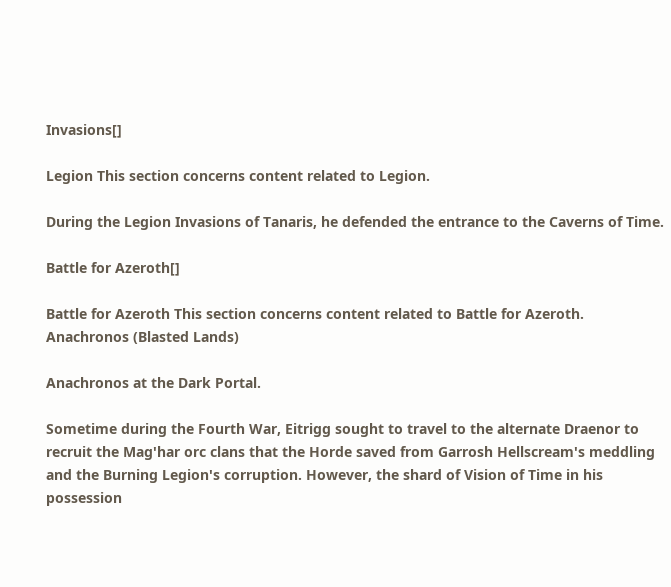Invasions[]

Legion This section concerns content related to Legion.

During the Legion Invasions of Tanaris, he defended the entrance to the Caverns of Time.

Battle for Azeroth[]

Battle for Azeroth This section concerns content related to Battle for Azeroth.
Anachronos (Blasted Lands)

Anachronos at the Dark Portal.

Sometime during the Fourth War, Eitrigg sought to travel to the alternate Draenor to recruit the Mag'har orc clans that the Horde saved from Garrosh Hellscream's meddling and the Burning Legion's corruption. However, the shard of Vision of Time in his possession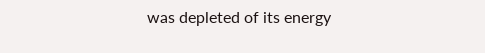was depleted of its energy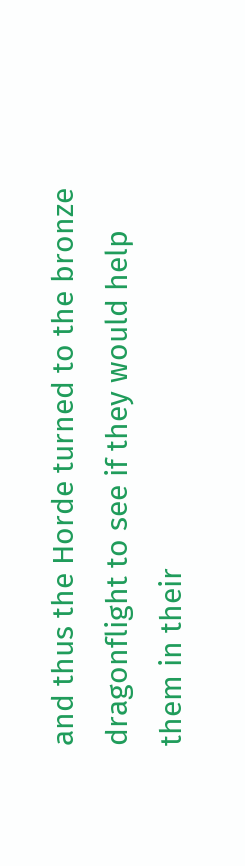and thus the Horde turned to the bronze dragonflight to see if they would help them in their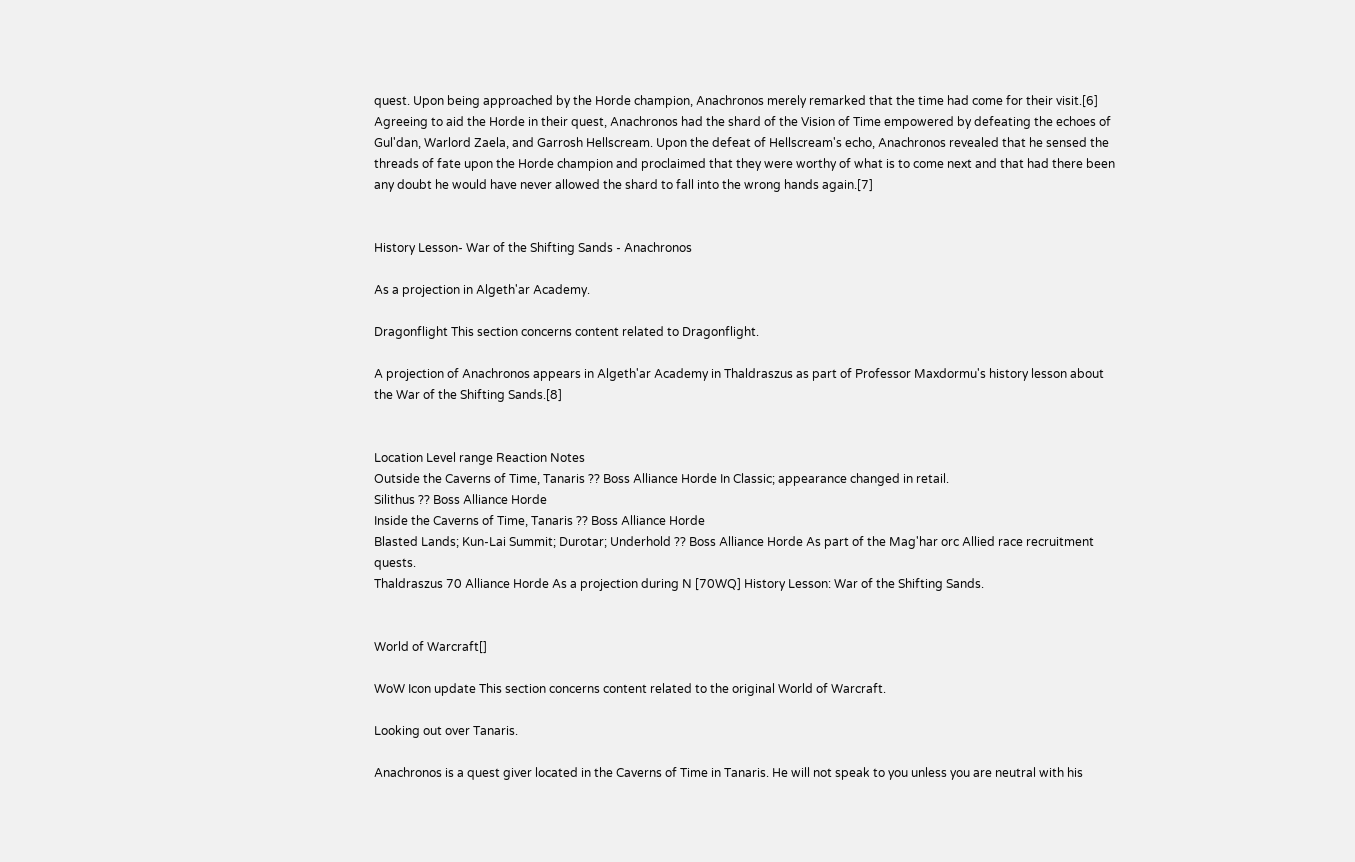quest. Upon being approached by the Horde champion, Anachronos merely remarked that the time had come for their visit.[6] Agreeing to aid the Horde in their quest, Anachronos had the shard of the Vision of Time empowered by defeating the echoes of Gul'dan, Warlord Zaela, and Garrosh Hellscream. Upon the defeat of Hellscream's echo, Anachronos revealed that he sensed the threads of fate upon the Horde champion and proclaimed that they were worthy of what is to come next and that had there been any doubt he would have never allowed the shard to fall into the wrong hands again.[7]


History Lesson- War of the Shifting Sands - Anachronos

As a projection in Algeth'ar Academy.

Dragonflight This section concerns content related to Dragonflight.

A projection of Anachronos appears in Algeth'ar Academy in Thaldraszus as part of Professor Maxdormu's history lesson about the War of the Shifting Sands.[8]


Location Level range Reaction Notes
Outside the Caverns of Time, Tanaris ?? Boss Alliance Horde In Classic; appearance changed in retail.
Silithus ?? Boss Alliance Horde
Inside the Caverns of Time, Tanaris ?? Boss Alliance Horde
Blasted Lands; Kun-Lai Summit; Durotar; Underhold ?? Boss Alliance Horde As part of the Mag'har orc Allied race recruitment quests.
Thaldraszus 70 Alliance Horde As a projection during N [70WQ] History Lesson: War of the Shifting Sands.


World of Warcraft[]

WoW Icon update This section concerns content related to the original World of Warcraft.

Looking out over Tanaris.

Anachronos is a quest giver located in the Caverns of Time in Tanaris. He will not speak to you unless you are neutral with his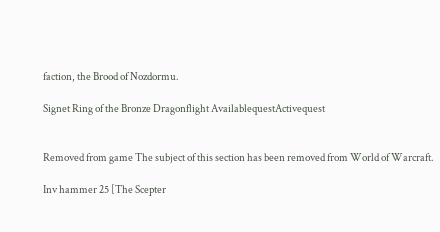faction, the Brood of Nozdormu.

Signet Ring of the Bronze Dragonflight AvailablequestActivequest


Removed from game The subject of this section has been removed from World of Warcraft.

Inv hammer 25 [The Scepter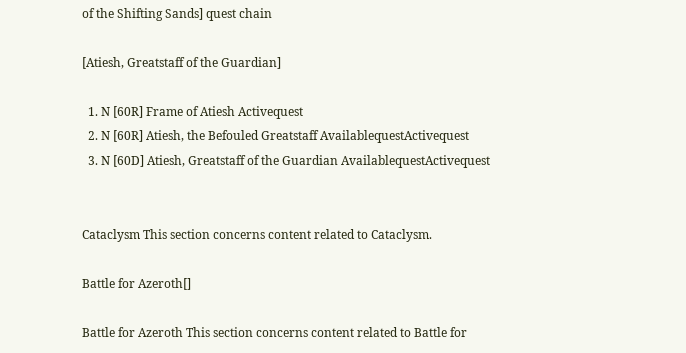of the Shifting Sands] quest chain

[Atiesh, Greatstaff of the Guardian]

  1. N [60R] Frame of Atiesh Activequest
  2. N [60R] Atiesh, the Befouled Greatstaff AvailablequestActivequest
  3. N [60D] Atiesh, Greatstaff of the Guardian AvailablequestActivequest


Cataclysm This section concerns content related to Cataclysm.

Battle for Azeroth[]

Battle for Azeroth This section concerns content related to Battle for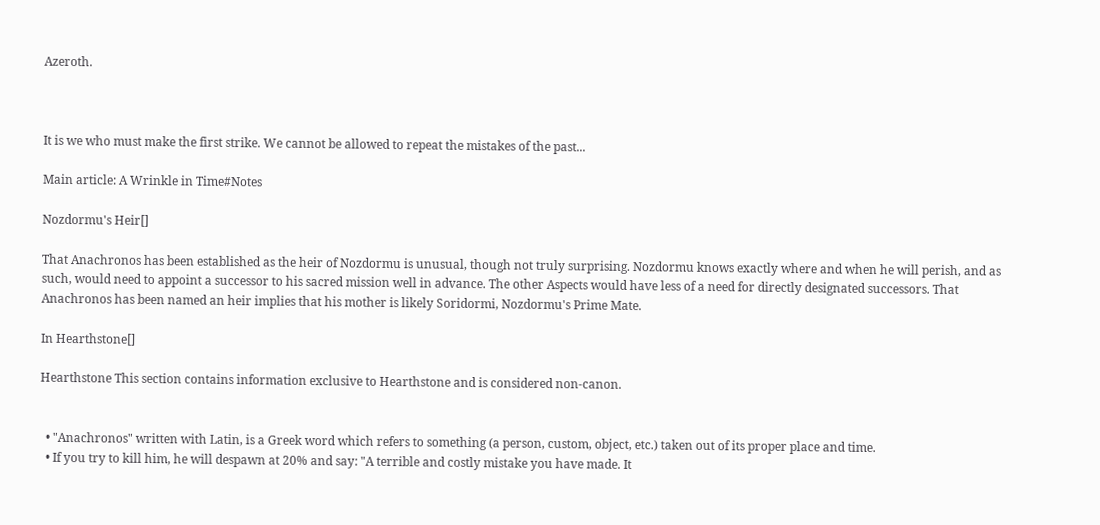Azeroth.



It is we who must make the first strike. We cannot be allowed to repeat the mistakes of the past...

Main article: A Wrinkle in Time#Notes

Nozdormu's Heir[]

That Anachronos has been established as the heir of Nozdormu is unusual, though not truly surprising. Nozdormu knows exactly where and when he will perish, and as such, would need to appoint a successor to his sacred mission well in advance. The other Aspects would have less of a need for directly designated successors. That Anachronos has been named an heir implies that his mother is likely Soridormi, Nozdormu's Prime Mate.

In Hearthstone[]

Hearthstone This section contains information exclusive to Hearthstone and is considered non-canon.


  • "Anachronos" written with Latin, is a Greek word which refers to something (a person, custom, object, etc.) taken out of its proper place and time.
  • If you try to kill him, he will despawn at 20% and say: "A terrible and costly mistake you have made. It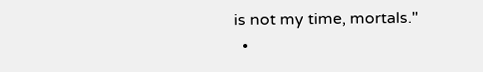is not my time, mortals."
  •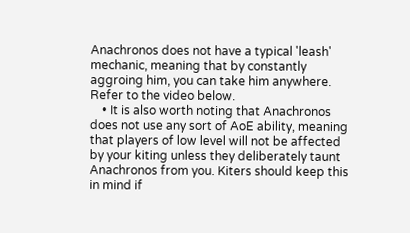Anachronos does not have a typical 'leash' mechanic, meaning that by constantly aggroing him, you can take him anywhere. Refer to the video below.
    • It is also worth noting that Anachronos does not use any sort of AoE ability, meaning that players of low level will not be affected by your kiting unless they deliberately taunt Anachronos from you. Kiters should keep this in mind if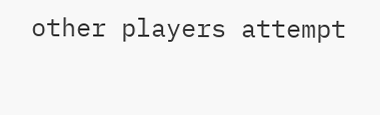other players attempt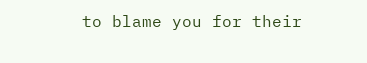to blame you for their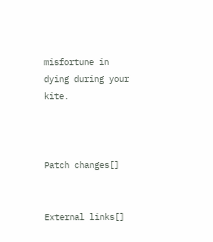misfortune in dying during your kite.



Patch changes[]


External links[]